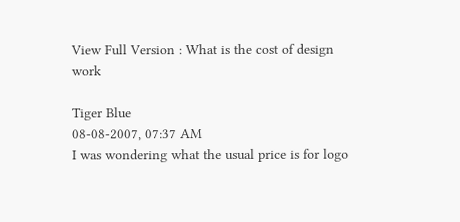View Full Version : What is the cost of design work

Tiger Blue
08-08-2007, 07:37 AM
I was wondering what the usual price is for logo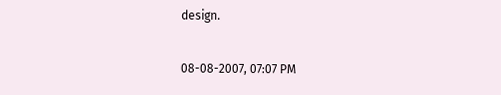design.

08-08-2007, 07:07 PM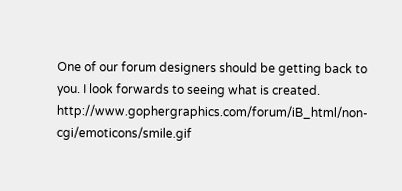One of our forum designers should be getting back to you. I look forwards to seeing what is created. http://www.gophergraphics.com/forum/iB_html/non-cgi/emoticons/smile.gif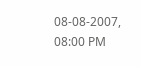08-08-2007, 08:00 PM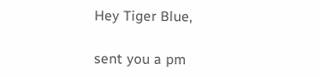Hey Tiger Blue,

sent you a pm